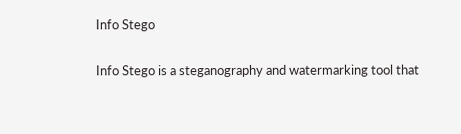Info Stego

Info Stego is a steganography and watermarking tool that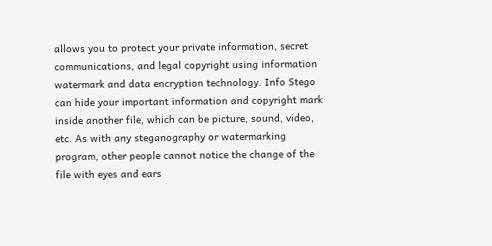allows you to protect your private information, secret communications, and legal copyright using information watermark and data encryption technology. Info Stego can hide your important information and copyright mark inside another file, which can be picture, sound, video, etc. As with any steganography or watermarking program, other people cannot notice the change of the file with eyes and ears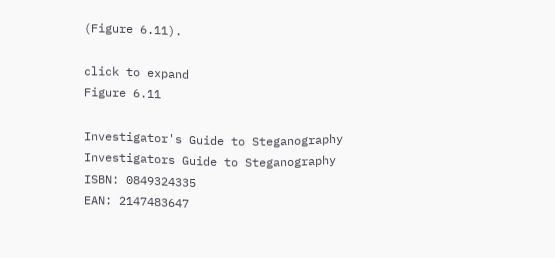(Figure 6.11).

click to expand
Figure 6.11

Investigator's Guide to Steganography
Investigators Guide to Steganography
ISBN: 0849324335
EAN: 2147483647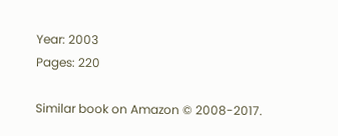Year: 2003
Pages: 220

Similar book on Amazon © 2008-2017.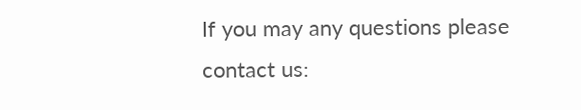If you may any questions please contact us: